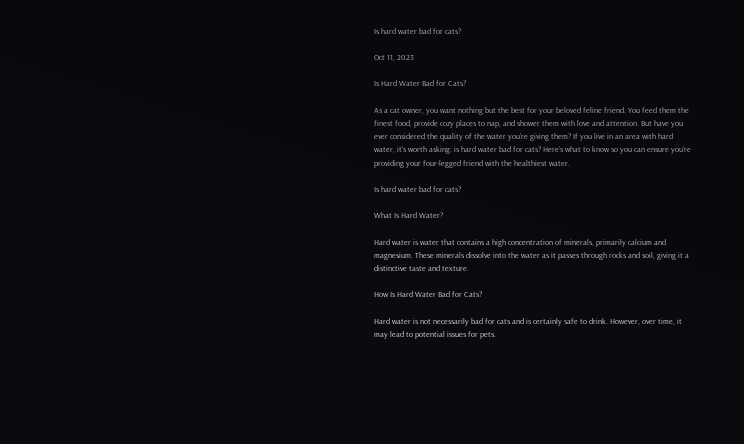Is hard water bad for cats?

Oct 11, 2023

Is Hard Water Bad for Cats?

As a cat owner, you want nothing but the best for your beloved feline friend. You feed them the finest food, provide cozy places to nap, and shower them with love and attention. But have you ever considered the quality of the water you’re giving them? If you live in an area with hard water, it’s worth asking: is hard water bad for cats? Here’s what to know so you can ensure you’re providing your four-legged friend with the healthiest water.

Is hard water bad for cats?

What Is Hard Water?

Hard water is water that contains a high concentration of minerals, primarily calcium and magnesium. These minerals dissolve into the water as it passes through rocks and soil, giving it a distinctive taste and texture.

How Is Hard Water Bad for Cats?

Hard water is not necessarily bad for cats and is certainly safe to drink. However, over time, it may lead to potential issues for pets.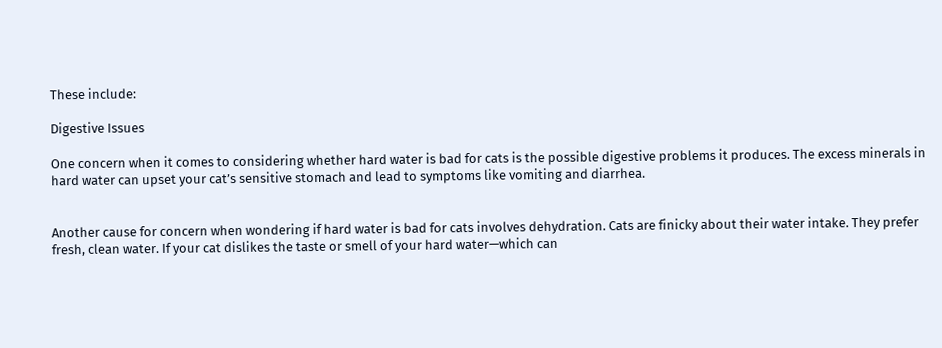These include:

Digestive Issues

One concern when it comes to considering whether hard water is bad for cats is the possible digestive problems it produces. The excess minerals in hard water can upset your cat’s sensitive stomach and lead to symptoms like vomiting and diarrhea.


Another cause for concern when wondering if hard water is bad for cats involves dehydration. Cats are finicky about their water intake. They prefer fresh, clean water. If your cat dislikes the taste or smell of your hard water—which can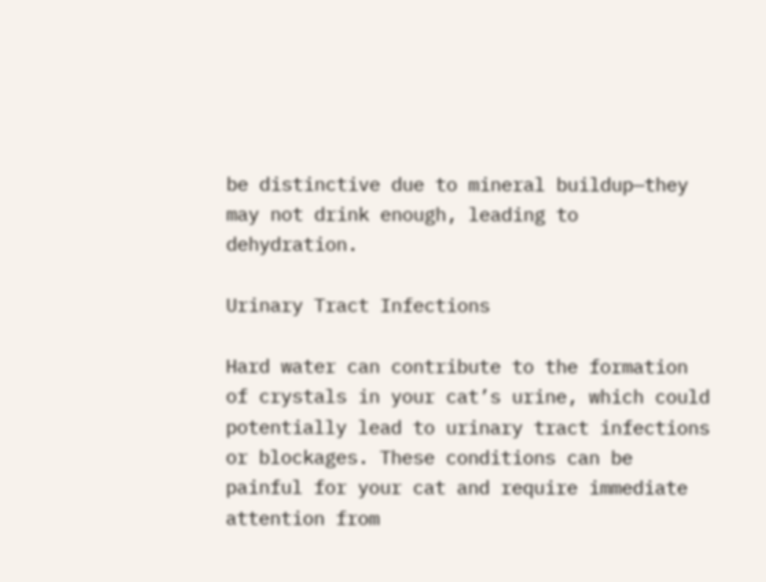be distinctive due to mineral buildup—they may not drink enough, leading to dehydration.

Urinary Tract Infections

Hard water can contribute to the formation of crystals in your cat’s urine, which could potentially lead to urinary tract infections or blockages. These conditions can be painful for your cat and require immediate attention from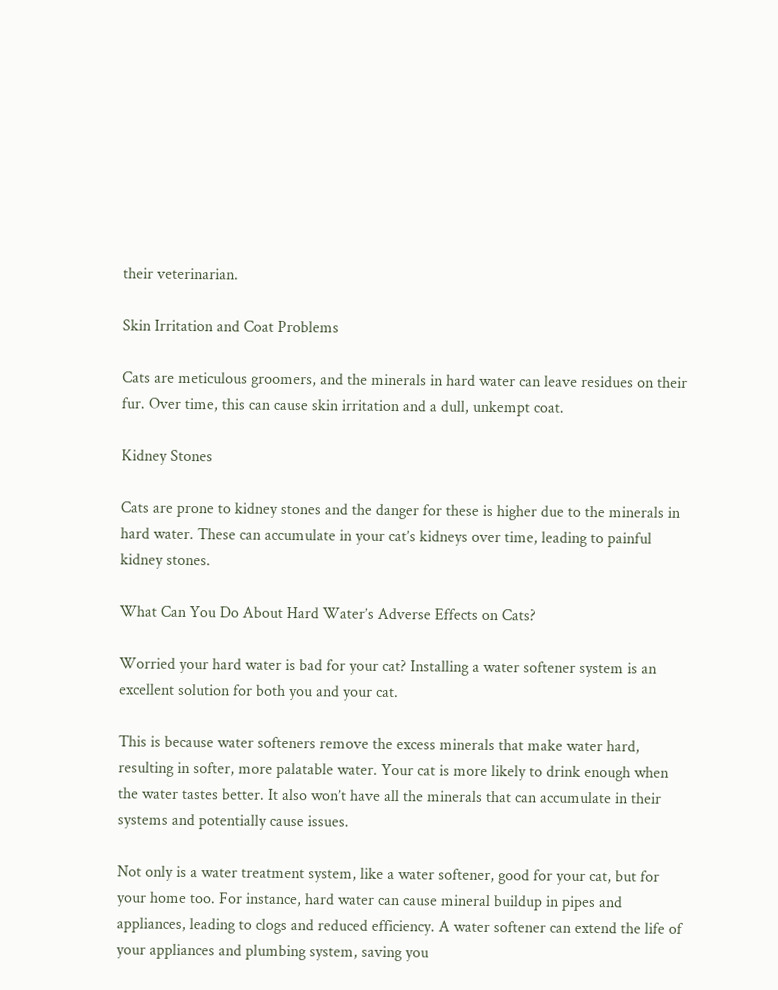their veterinarian.

Skin Irritation and Coat Problems

Cats are meticulous groomers, and the minerals in hard water can leave residues on their fur. Over time, this can cause skin irritation and a dull, unkempt coat.

Kidney Stones

Cats are prone to kidney stones and the danger for these is higher due to the minerals in hard water. These can accumulate in your cat’s kidneys over time, leading to painful kidney stones.

What Can You Do About Hard Water’s Adverse Effects on Cats?

Worried your hard water is bad for your cat? Installing a water softener system is an excellent solution for both you and your cat.

This is because water softeners remove the excess minerals that make water hard, resulting in softer, more palatable water. Your cat is more likely to drink enough when the water tastes better. It also won’t have all the minerals that can accumulate in their systems and potentially cause issues.

Not only is a water treatment system, like a water softener, good for your cat, but for your home too. For instance, hard water can cause mineral buildup in pipes and appliances, leading to clogs and reduced efficiency. A water softener can extend the life of your appliances and plumbing system, saving you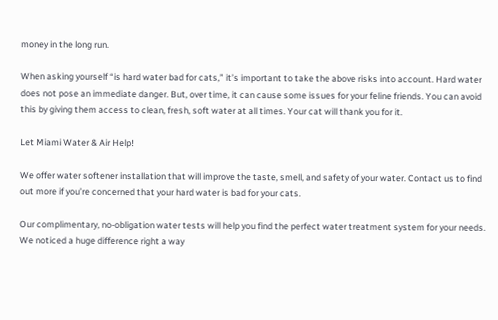money in the long run.

When asking yourself “is hard water bad for cats,” it’s important to take the above risks into account. Hard water does not pose an immediate danger. But, over time, it can cause some issues for your feline friends. You can avoid this by giving them access to clean, fresh, soft water at all times. Your cat will thank you for it.

Let Miami Water & Air Help!

We offer water softener installation that will improve the taste, smell, and safety of your water. Contact us to find out more if you’re concerned that your hard water is bad for your cats.

Our complimentary, no-obligation water tests will help you find the perfect water treatment system for your needs.
We noticed a huge difference right a way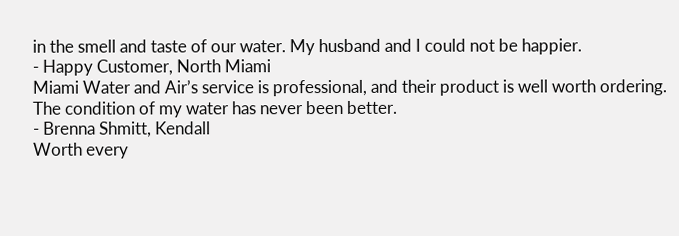in the smell and taste of our water. My husband and I could not be happier.
- Happy Customer, North Miami
Miami Water and Air’s service is professional, and their product is well worth ordering. The condition of my water has never been better.
- Brenna Shmitt, Kendall
Worth every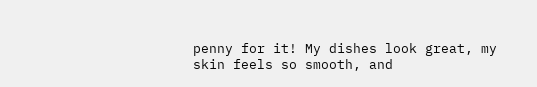penny for it! My dishes look great, my skin feels so smooth, and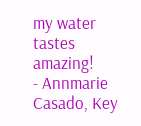my water tastes amazing!
- Annmarie Casado, Key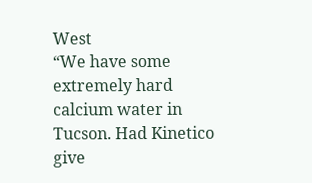West
“We have some extremely hard calcium water in Tucson. Had Kinetico give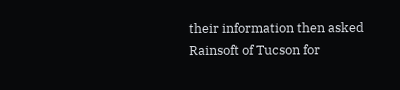their information then asked Rainsoft of Tucson for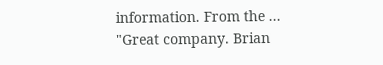information. From the ...
"Great company. Brian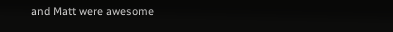and Matt were awesome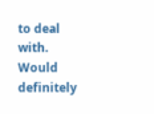to deal with. Would definitely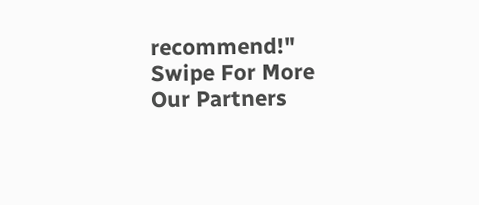recommend!"
Swipe For More
Our Partners